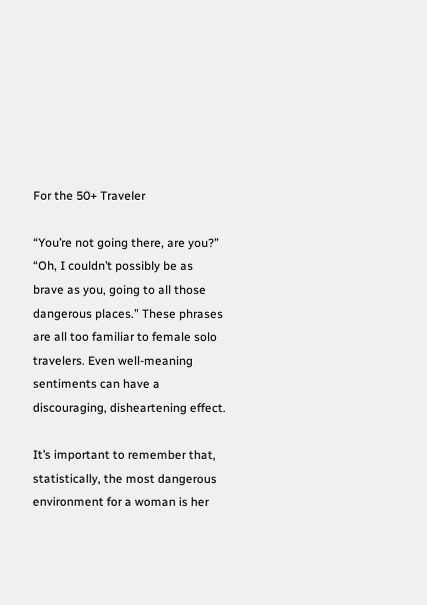For the 50+ Traveler

“You’re not going there, are you?” “Oh, I couldn’t possibly be as brave as you, going to all those dangerous places.” These phrases are all too familiar to female solo travelers. Even well-meaning sentiments can have a discouraging, disheartening effect.

It’s important to remember that, statistically, the most dangerous environment for a woman is her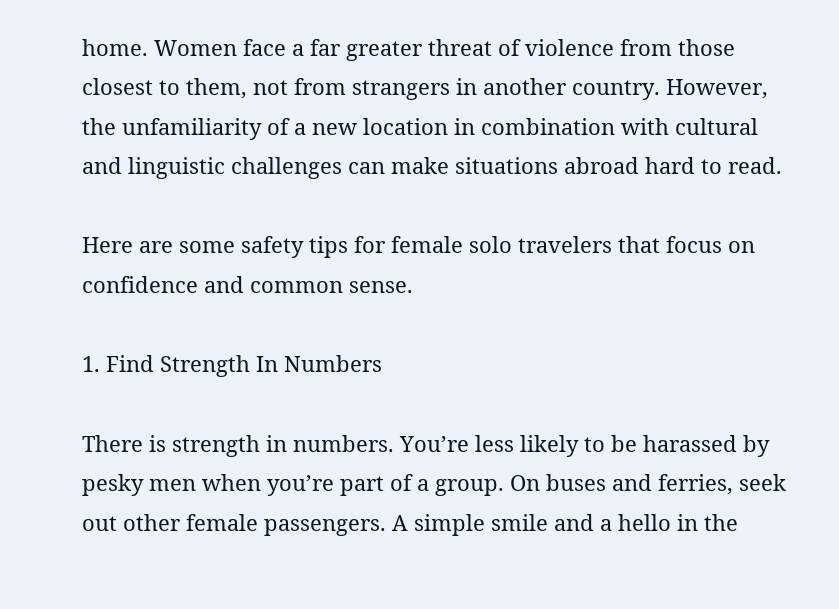home. Women face a far greater threat of violence from those closest to them, not from strangers in another country. However, the unfamiliarity of a new location in combination with cultural and linguistic challenges can make situations abroad hard to read.

Here are some safety tips for female solo travelers that focus on confidence and common sense.

1. Find Strength In Numbers

There is strength in numbers. You’re less likely to be harassed by pesky men when you’re part of a group. On buses and ferries, seek out other female passengers. A simple smile and a hello in the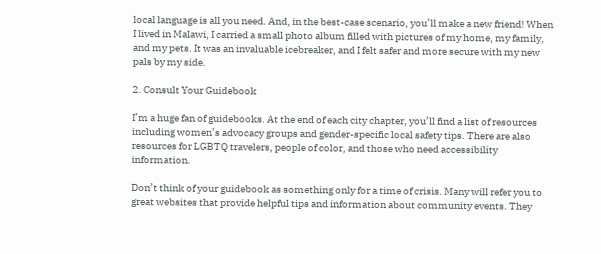local language is all you need. And, in the best-case scenario, you’ll make a new friend! When I lived in Malawi, I carried a small photo album filled with pictures of my home, my family, and my pets. It was an invaluable icebreaker, and I felt safer and more secure with my new pals by my side.

2. Consult Your Guidebook

I’m a huge fan of guidebooks. At the end of each city chapter, you’ll find a list of resources including women’s advocacy groups and gender-specific local safety tips. There are also resources for LGBTQ travelers, people of color, and those who need accessibility information.

Don’t think of your guidebook as something only for a time of crisis. Many will refer you to great websites that provide helpful tips and information about community events. They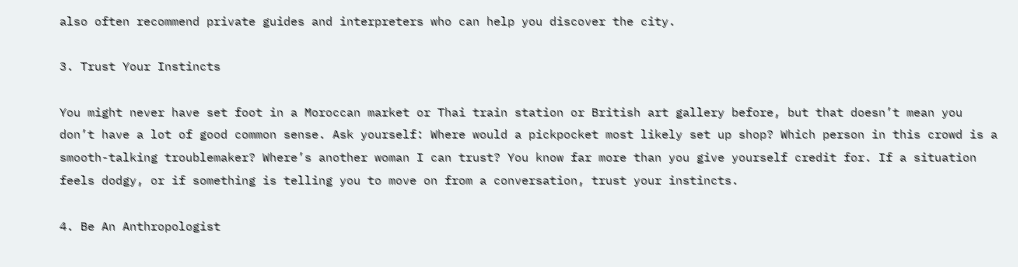also often recommend private guides and interpreters who can help you discover the city.

3. Trust Your Instincts

You might never have set foot in a Moroccan market or Thai train station or British art gallery before, but that doesn’t mean you don’t have a lot of good common sense. Ask yourself: Where would a pickpocket most likely set up shop? Which person in this crowd is a smooth-talking troublemaker? Where’s another woman I can trust? You know far more than you give yourself credit for. If a situation feels dodgy, or if something is telling you to move on from a conversation, trust your instincts.

4. Be An Anthropologist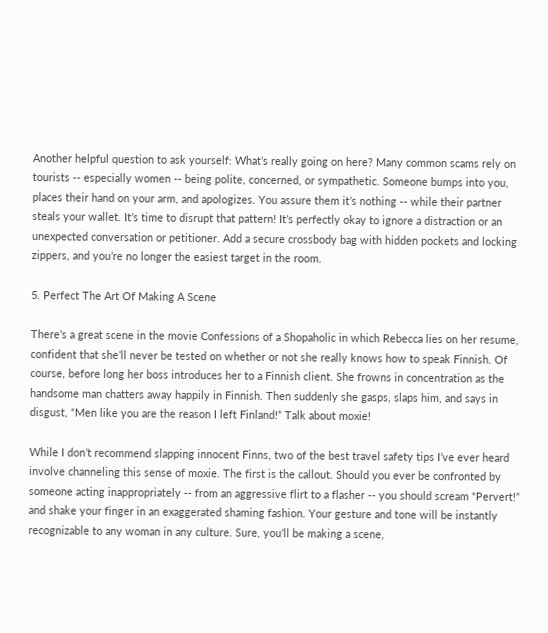Another helpful question to ask yourself: What’s really going on here? Many common scams rely on tourists -- especially women -- being polite, concerned, or sympathetic. Someone bumps into you, places their hand on your arm, and apologizes. You assure them it’s nothing -- while their partner steals your wallet. It’s time to disrupt that pattern! It’s perfectly okay to ignore a distraction or an unexpected conversation or petitioner. Add a secure crossbody bag with hidden pockets and locking zippers, and you’re no longer the easiest target in the room.

5. Perfect The Art Of Making A Scene

There’s a great scene in the movie Confessions of a Shopaholic in which Rebecca lies on her resume, confident that she’ll never be tested on whether or not she really knows how to speak Finnish. Of course, before long her boss introduces her to a Finnish client. She frowns in concentration as the handsome man chatters away happily in Finnish. Then suddenly she gasps, slaps him, and says in disgust, “Men like you are the reason I left Finland!” Talk about moxie!

While I don’t recommend slapping innocent Finns, two of the best travel safety tips I’ve ever heard involve channeling this sense of moxie. The first is the callout. Should you ever be confronted by someone acting inappropriately -- from an aggressive flirt to a flasher -- you should scream “Pervert!” and shake your finger in an exaggerated shaming fashion. Your gesture and tone will be instantly recognizable to any woman in any culture. Sure, you’ll be making a scene,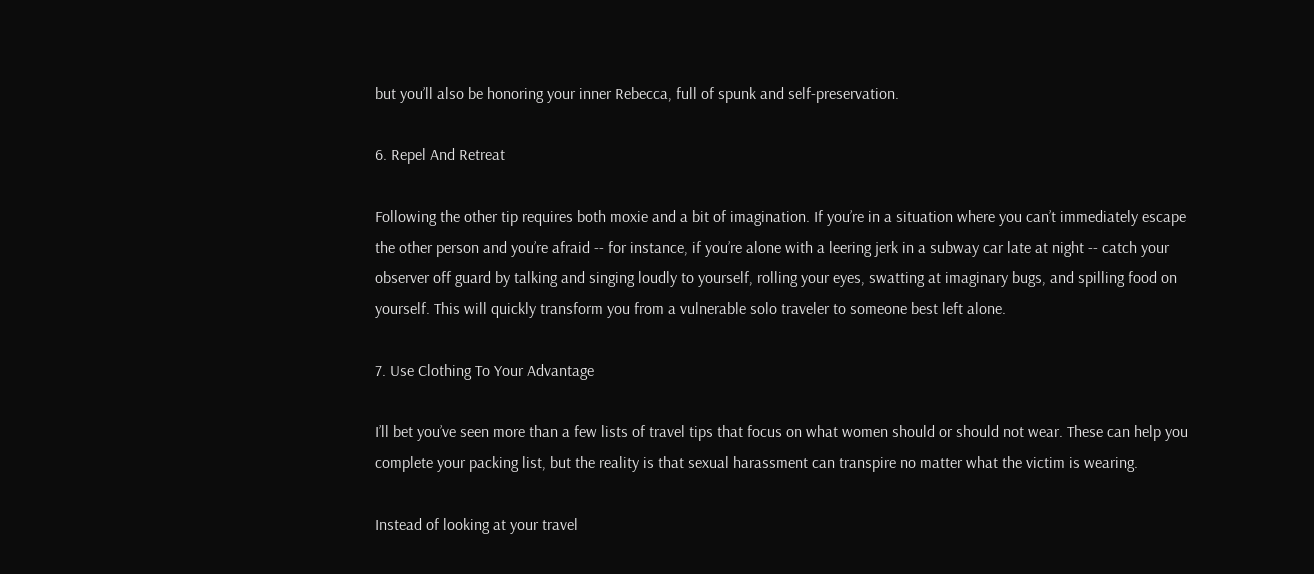but you’ll also be honoring your inner Rebecca, full of spunk and self-preservation.

6. Repel And Retreat

Following the other tip requires both moxie and a bit of imagination. If you’re in a situation where you can’t immediately escape the other person and you’re afraid -- for instance, if you’re alone with a leering jerk in a subway car late at night -- catch your observer off guard by talking and singing loudly to yourself, rolling your eyes, swatting at imaginary bugs, and spilling food on yourself. This will quickly transform you from a vulnerable solo traveler to someone best left alone.

7. Use Clothing To Your Advantage

I’ll bet you’ve seen more than a few lists of travel tips that focus on what women should or should not wear. These can help you complete your packing list, but the reality is that sexual harassment can transpire no matter what the victim is wearing.

Instead of looking at your travel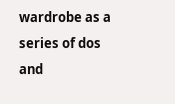wardrobe as a series of dos and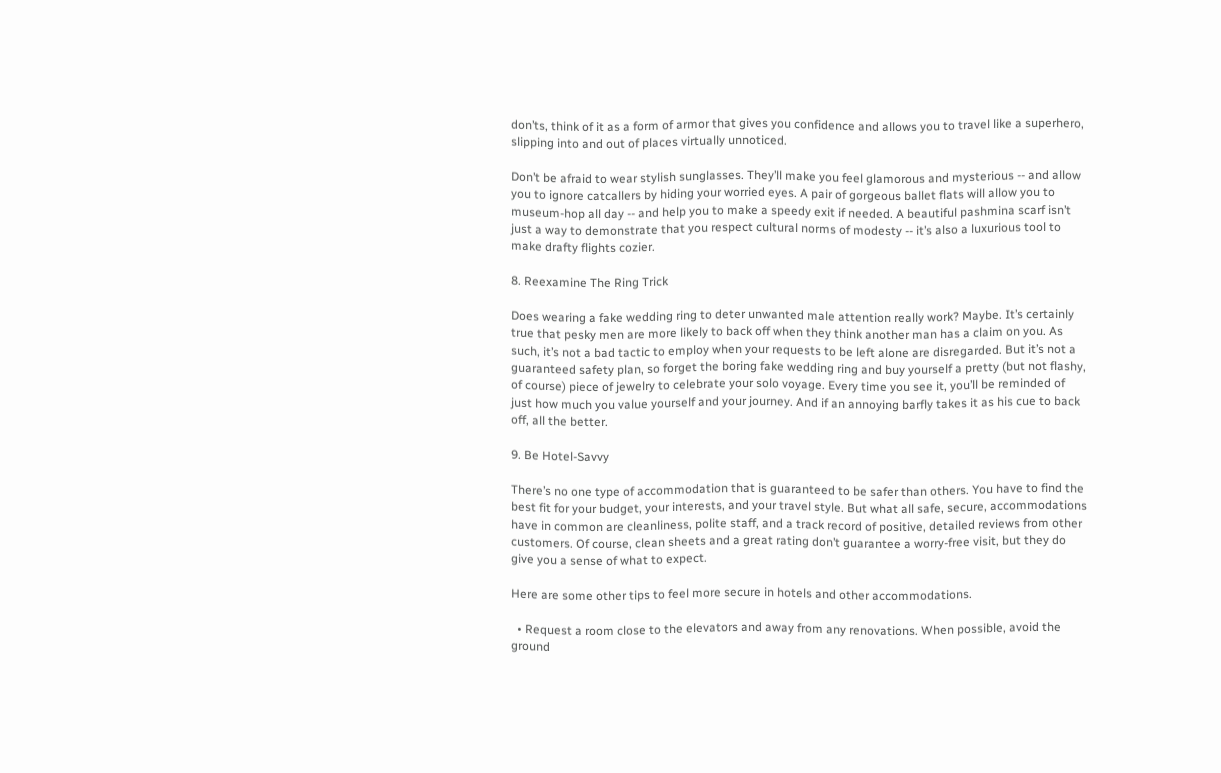don’ts, think of it as a form of armor that gives you confidence and allows you to travel like a superhero, slipping into and out of places virtually unnoticed.

Don’t be afraid to wear stylish sunglasses. They’ll make you feel glamorous and mysterious -- and allow you to ignore catcallers by hiding your worried eyes. A pair of gorgeous ballet flats will allow you to museum-hop all day -- and help you to make a speedy exit if needed. A beautiful pashmina scarf isn’t just a way to demonstrate that you respect cultural norms of modesty -- it’s also a luxurious tool to make drafty flights cozier.

8. Reexamine The Ring Trick

Does wearing a fake wedding ring to deter unwanted male attention really work? Maybe. It’s certainly true that pesky men are more likely to back off when they think another man has a claim on you. As such, it’s not a bad tactic to employ when your requests to be left alone are disregarded. But it’s not a guaranteed safety plan, so forget the boring fake wedding ring and buy yourself a pretty (but not flashy, of course) piece of jewelry to celebrate your solo voyage. Every time you see it, you’ll be reminded of just how much you value yourself and your journey. And if an annoying barfly takes it as his cue to back off, all the better.

9. Be Hotel-Savvy

There’s no one type of accommodation that is guaranteed to be safer than others. You have to find the best fit for your budget, your interests, and your travel style. But what all safe, secure, accommodations have in common are cleanliness, polite staff, and a track record of positive, detailed reviews from other customers. Of course, clean sheets and a great rating don’t guarantee a worry-free visit, but they do give you a sense of what to expect.

Here are some other tips to feel more secure in hotels and other accommodations.

  • Request a room close to the elevators and away from any renovations. When possible, avoid the ground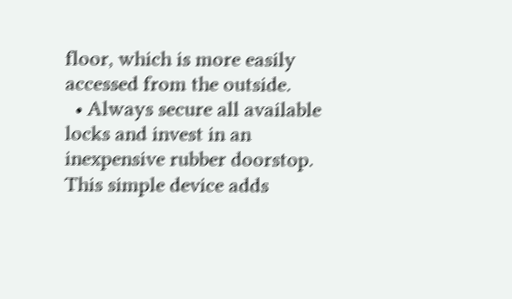floor, which is more easily accessed from the outside.
  • Always secure all available locks and invest in an inexpensive rubber doorstop. This simple device adds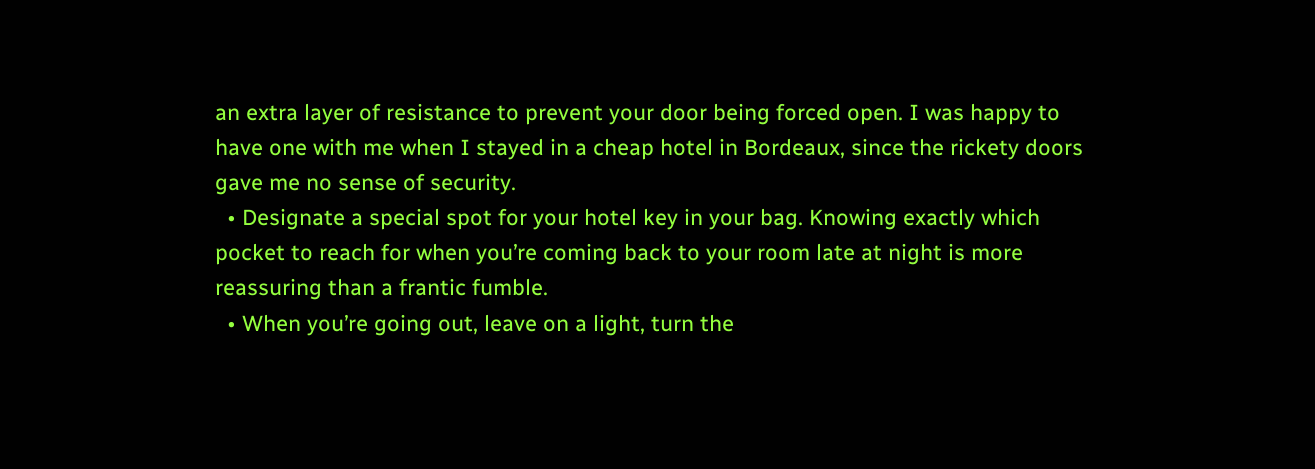an extra layer of resistance to prevent your door being forced open. I was happy to have one with me when I stayed in a cheap hotel in Bordeaux, since the rickety doors gave me no sense of security.
  • Designate a special spot for your hotel key in your bag. Knowing exactly which pocket to reach for when you’re coming back to your room late at night is more reassuring than a frantic fumble.
  • When you’re going out, leave on a light, turn the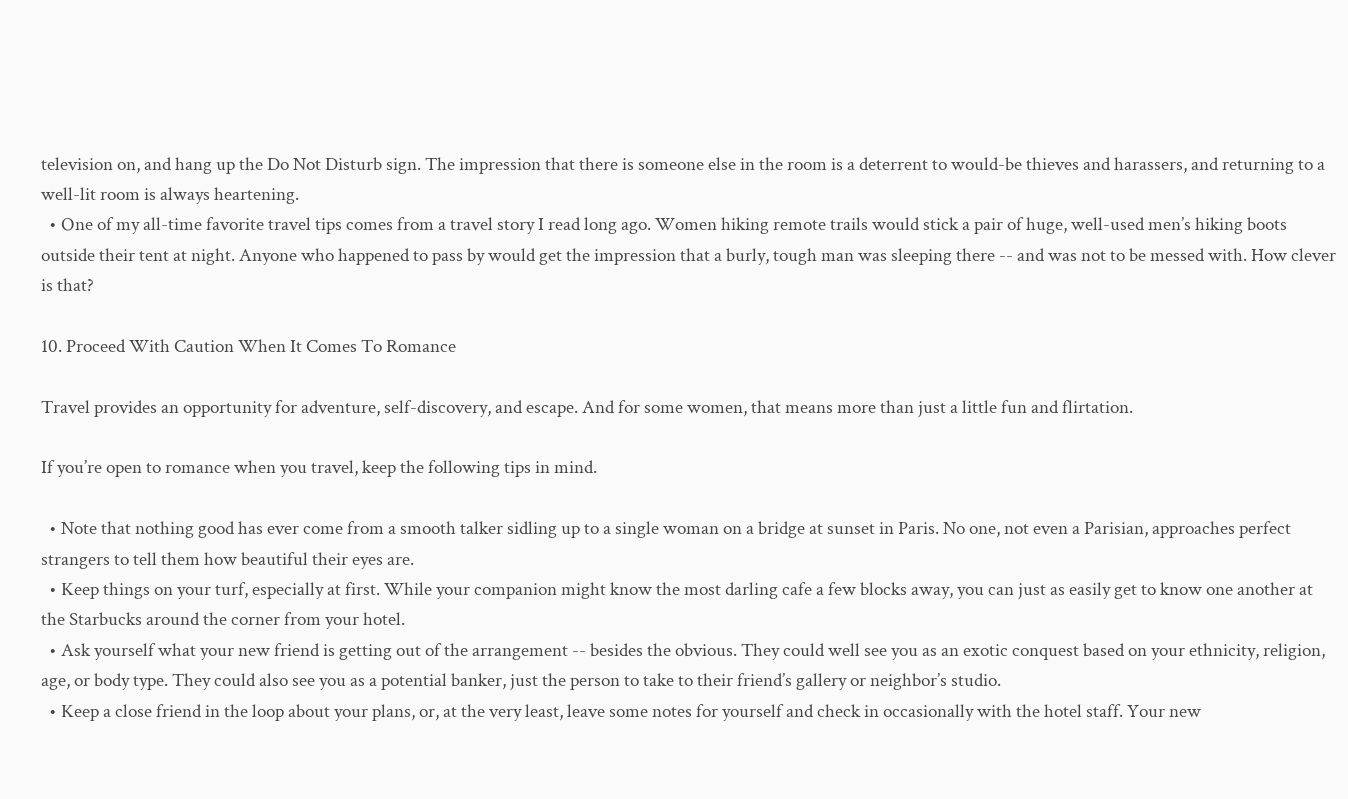television on, and hang up the Do Not Disturb sign. The impression that there is someone else in the room is a deterrent to would-be thieves and harassers, and returning to a well-lit room is always heartening.
  • One of my all-time favorite travel tips comes from a travel story I read long ago. Women hiking remote trails would stick a pair of huge, well-used men’s hiking boots outside their tent at night. Anyone who happened to pass by would get the impression that a burly, tough man was sleeping there -- and was not to be messed with. How clever is that?

10. Proceed With Caution When It Comes To Romance

Travel provides an opportunity for adventure, self-discovery, and escape. And for some women, that means more than just a little fun and flirtation.

If you’re open to romance when you travel, keep the following tips in mind.

  • Note that nothing good has ever come from a smooth talker sidling up to a single woman on a bridge at sunset in Paris. No one, not even a Parisian, approaches perfect strangers to tell them how beautiful their eyes are.
  • Keep things on your turf, especially at first. While your companion might know the most darling cafe a few blocks away, you can just as easily get to know one another at the Starbucks around the corner from your hotel.
  • Ask yourself what your new friend is getting out of the arrangement -- besides the obvious. They could well see you as an exotic conquest based on your ethnicity, religion, age, or body type. They could also see you as a potential banker, just the person to take to their friend’s gallery or neighbor’s studio.
  • Keep a close friend in the loop about your plans, or, at the very least, leave some notes for yourself and check in occasionally with the hotel staff. Your new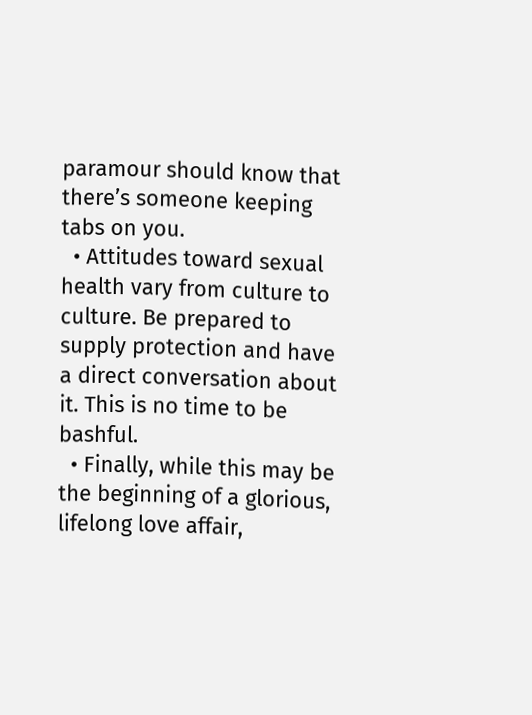paramour should know that there’s someone keeping tabs on you.
  • Attitudes toward sexual health vary from culture to culture. Be prepared to supply protection and have a direct conversation about it. This is no time to be bashful.
  • Finally, while this may be the beginning of a glorious, lifelong love affair,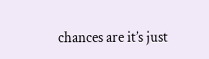chances are it’s just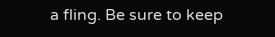a fling. Be sure to keep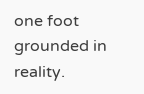one foot grounded in reality.